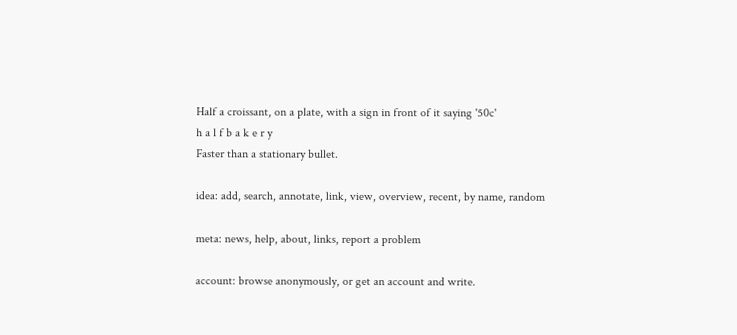Half a croissant, on a plate, with a sign in front of it saying '50c'
h a l f b a k e r y
Faster than a stationary bullet.

idea: add, search, annotate, link, view, overview, recent, by name, random

meta: news, help, about, links, report a problem

account: browse anonymously, or get an account and write.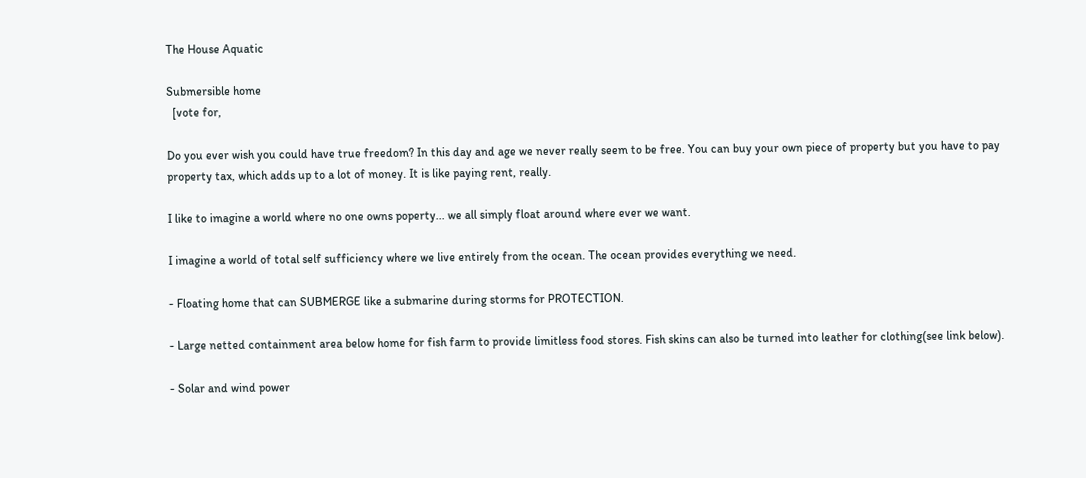The House Aquatic

Submersible home
  [vote for,

Do you ever wish you could have true freedom? In this day and age we never really seem to be free. You can buy your own piece of property but you have to pay property tax, which adds up to a lot of money. It is like paying rent, really.

I like to imagine a world where no one owns poperty... we all simply float around where ever we want.

I imagine a world of total self sufficiency where we live entirely from the ocean. The ocean provides everything we need.

- Floating home that can SUBMERGE like a submarine during storms for PROTECTION.

- Large netted containment area below home for fish farm to provide limitless food stores. Fish skins can also be turned into leather for clothing(see link below).

- Solar and wind power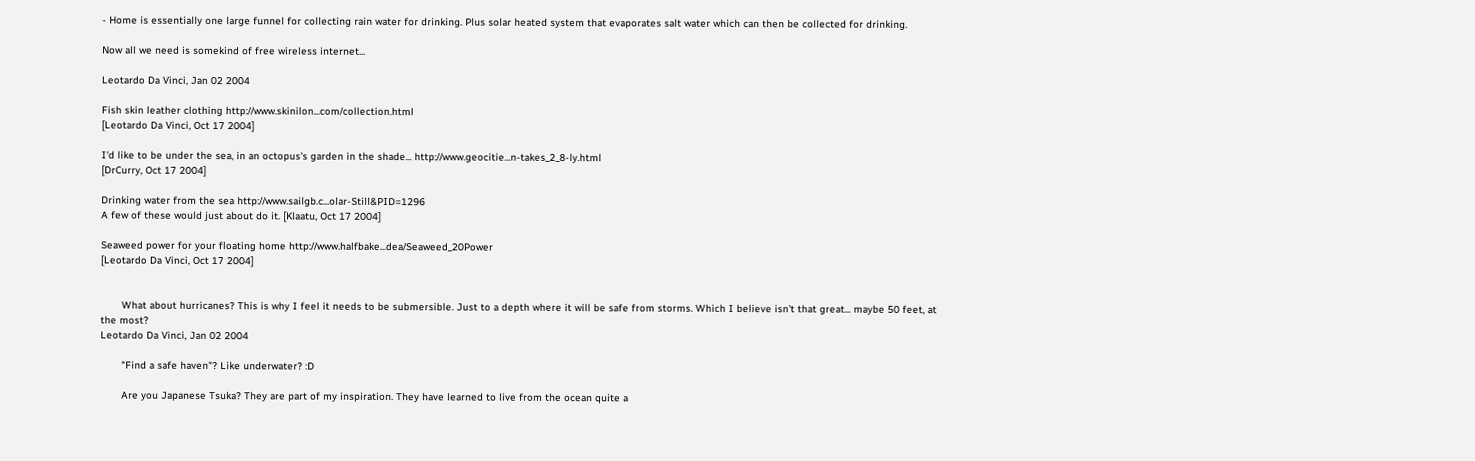- Home is essentially one large funnel for collecting rain water for drinking. Plus solar heated system that evaporates salt water which can then be collected for drinking.

Now all we need is somekind of free wireless internet...

Leotardo Da Vinci, Jan 02 2004

Fish skin leather clothing http://www.skinilon...com/collection.html
[Leotardo Da Vinci, Oct 17 2004]

I'd like to be under the sea, in an octopus's garden in the shade... http://www.geocitie...n-takes_2_8-ly.html
[DrCurry, Oct 17 2004]

Drinking water from the sea http://www.sailgb.c...olar-Still&PID=1296
A few of these would just about do it. [Klaatu, Oct 17 2004]

Seaweed power for your floating home http://www.halfbake...dea/Seaweed_20Power
[Leotardo Da Vinci, Oct 17 2004]


       What about hurricanes? This is why I feel it needs to be submersible. Just to a depth where it will be safe from storms. Which I believe isn't that great... maybe 50 feet, at the most?
Leotardo Da Vinci, Jan 02 2004

       "Find a safe haven"? Like underwater? :D

       Are you Japanese Tsuka? They are part of my inspiration. They have learned to live from the ocean quite a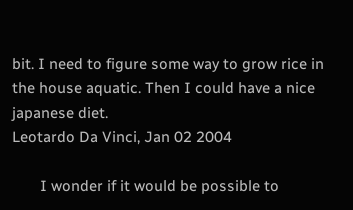bit. I need to figure some way to grow rice in the house aquatic. Then I could have a nice japanese diet.
Leotardo Da Vinci, Jan 02 2004

       I wonder if it would be possible to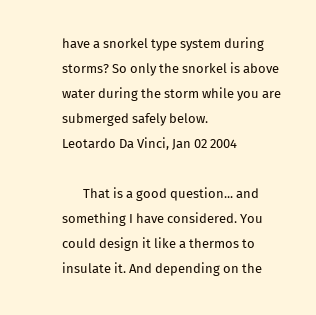have a snorkel type system during storms? So only the snorkel is above water during the storm while you are submerged safely below.
Leotardo Da Vinci, Jan 02 2004

       That is a good question... and something I have considered. You could design it like a thermos to insulate it. And depending on the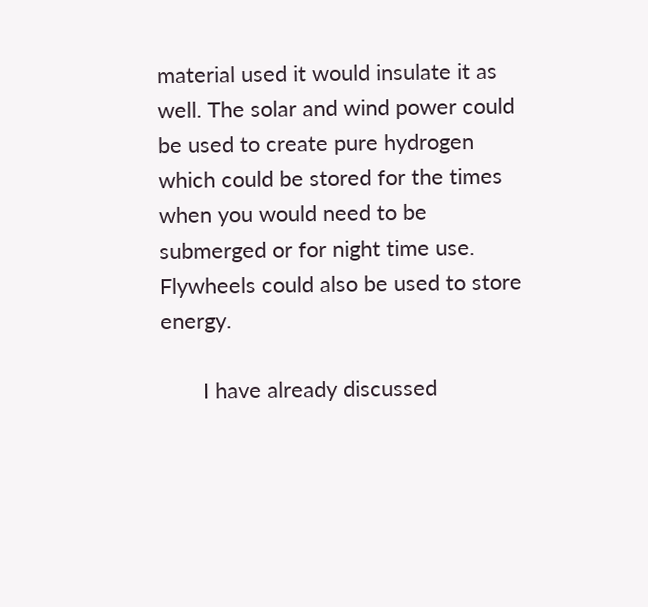material used it would insulate it as well. The solar and wind power could be used to create pure hydrogen which could be stored for the times when you would need to be submerged or for night time use. Flywheels could also be used to store energy.

       I have already discussed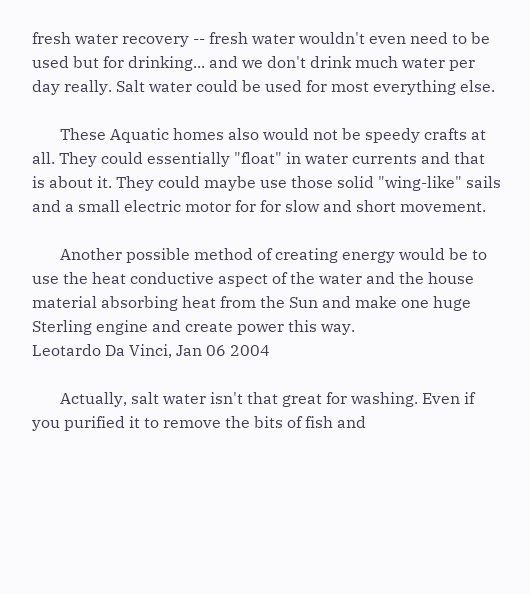fresh water recovery -- fresh water wouldn't even need to be used but for drinking... and we don't drink much water per day really. Salt water could be used for most everything else.

       These Aquatic homes also would not be speedy crafts at all. They could essentially "float" in water currents and that is about it. They could maybe use those solid "wing-like" sails and a small electric motor for for slow and short movement.

       Another possible method of creating energy would be to use the heat conductive aspect of the water and the house material absorbing heat from the Sun and make one huge Sterling engine and create power this way.
Leotardo Da Vinci, Jan 06 2004

       Actually, salt water isn't that great for washing. Even if you purified it to remove the bits of fish and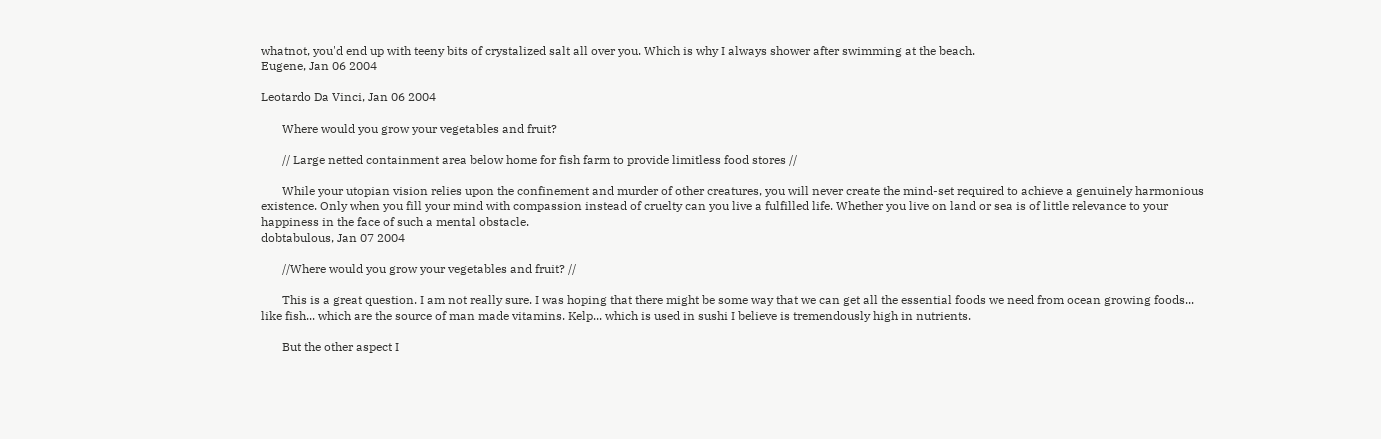whatnot, you'd end up with teeny bits of crystalized salt all over you. Which is why I always shower after swimming at the beach.
Eugene, Jan 06 2004

Leotardo Da Vinci, Jan 06 2004

       Where would you grow your vegetables and fruit?

       // Large netted containment area below home for fish farm to provide limitless food stores //

       While your utopian vision relies upon the confinement and murder of other creatures, you will never create the mind-set required to achieve a genuinely harmonious existence. Only when you fill your mind with compassion instead of cruelty can you live a fulfilled life. Whether you live on land or sea is of little relevance to your happiness in the face of such a mental obstacle.
dobtabulous, Jan 07 2004

       //Where would you grow your vegetables and fruit? //

       This is a great question. I am not really sure. I was hoping that there might be some way that we can get all the essential foods we need from ocean growing foods... like fish... which are the source of man made vitamins. Kelp... which is used in sushi I believe is tremendously high in nutrients.

       But the other aspect I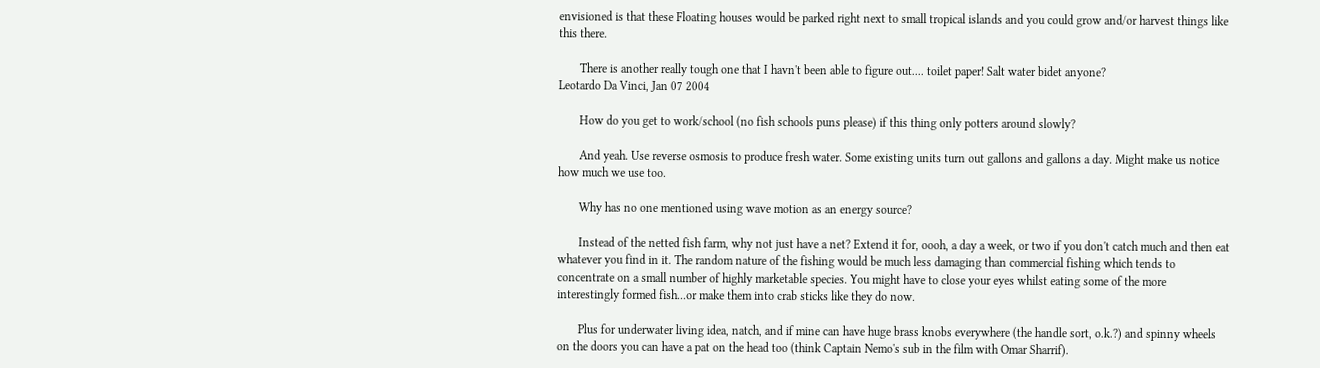envisioned is that these Floating houses would be parked right next to small tropical islands and you could grow and/or harvest things like this there.

       There is another really tough one that I havn't been able to figure out.... toilet paper! Salt water bidet anyone?
Leotardo Da Vinci, Jan 07 2004

       How do you get to work/school (no fish schools puns please) if this thing only potters around slowly?

       And yeah. Use reverse osmosis to produce fresh water. Some existing units turn out gallons and gallons a day. Might make us notice how much we use too.

       Why has no one mentioned using wave motion as an energy source?

       Instead of the netted fish farm, why not just have a net? Extend it for, oooh, a day a week, or two if you don't catch much and then eat whatever you find in it. The random nature of the fishing would be much less damaging than commercial fishing which tends to concentrate on a small number of highly marketable species. You might have to close your eyes whilst eating some of the more interestingly formed fish...or make them into crab sticks like they do now.

       Plus for underwater living idea, natch, and if mine can have huge brass knobs everywhere (the handle sort, o.k.?) and spinny wheels on the doors you can have a pat on the head too (think Captain Nemo's sub in the film with Omar Sharrif).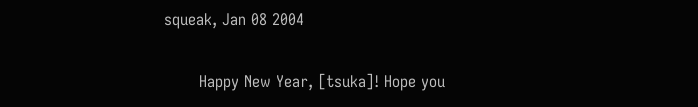squeak, Jan 08 2004

       Happy New Year, [tsuka]! Hope you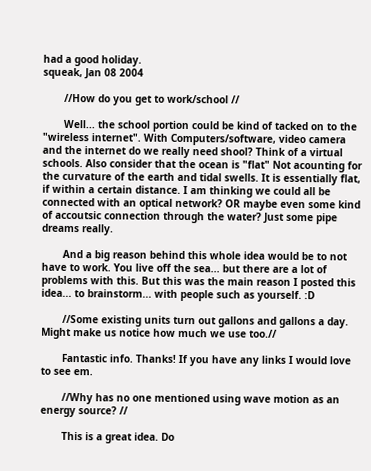had a good holiday.
squeak, Jan 08 2004

       //How do you get to work/school //

       Well... the school portion could be kind of tacked on to the "wireless internet". With Computers/software, video camera and the internet do we really need shool? Think of a virtual schools. Also consider that the ocean is "flat" Not acounting for the curvature of the earth and tidal swells. It is essentially flat, if within a certain distance. I am thinking we could all be connected with an optical network? OR maybe even some kind of accoutsic connection through the water? Just some pipe dreams really.

       And a big reason behind this whole idea would be to not have to work. You live off the sea... but there are a lot of problems with this. But this was the main reason I posted this idea... to brainstorm... with people such as yourself. :D

       //Some existing units turn out gallons and gallons a day. Might make us notice how much we use too.//

       Fantastic info. Thanks! If you have any links I would love to see em.

       //Why has no one mentioned using wave motion as an energy source? //

       This is a great idea. Do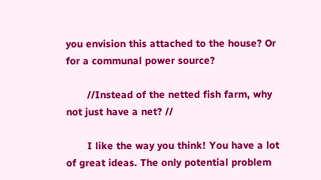you envision this attached to the house? Or for a communal power source?

       //Instead of the netted fish farm, why not just have a net? //

       I like the way you think! You have a lot of great ideas. The only potential problem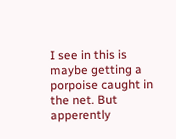I see in this is maybe getting a porpoise caught in the net. But apperently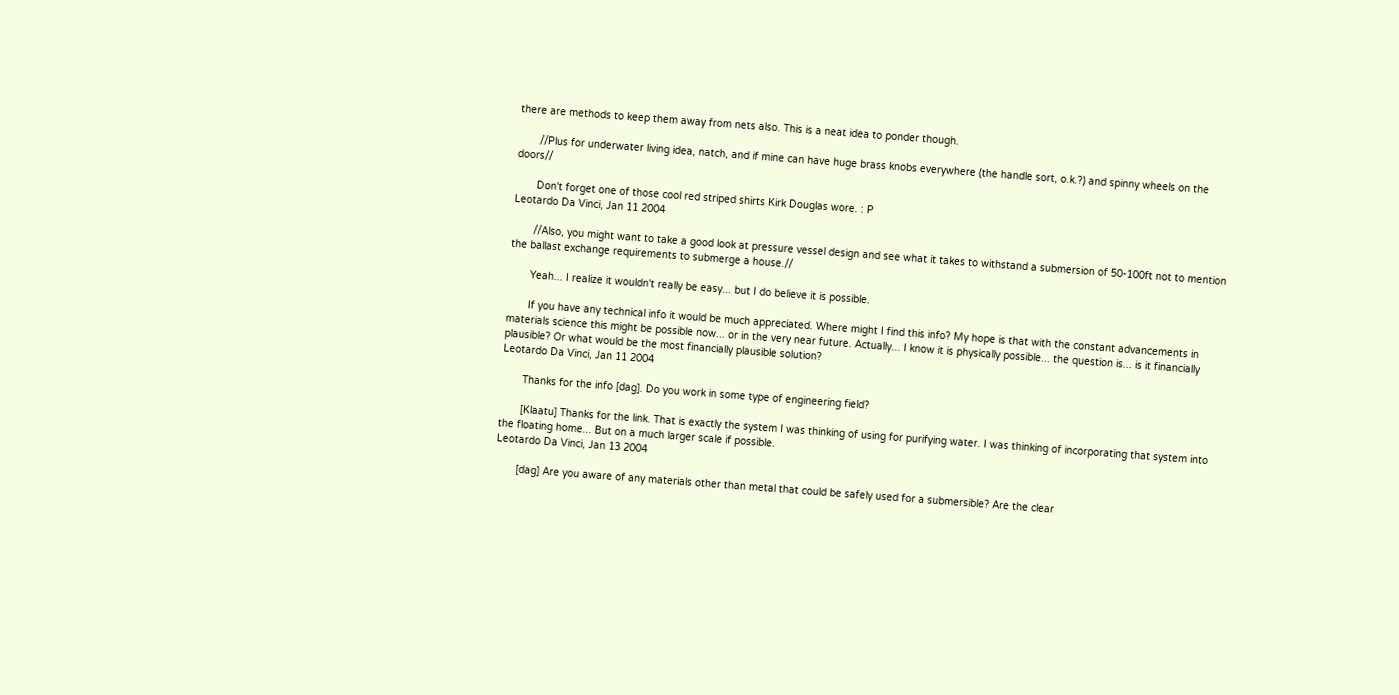there are methods to keep them away from nets also. This is a neat idea to ponder though.

       //Plus for underwater living idea, natch, and if mine can have huge brass knobs everywhere (the handle sort, o.k.?) and spinny wheels on the doors//

       Don't forget one of those cool red striped shirts Kirk Douglas wore. : P
Leotardo Da Vinci, Jan 11 2004

       //Also, you might want to take a good look at pressure vessel design and see what it takes to withstand a submersion of 50-100ft not to mention the ballast exchange requirements to submerge a house.//

       Yeah... I realize it wouldn't really be easy... but I do believe it is possible.

       If you have any technical info it would be much appreciated. Where might I find this info? My hope is that with the constant advancements in materials science this might be possible now... or in the very near future. Actually... I know it is physically possible... the question is... is it financially plausible? Or what would be the most financially plausible solution?
Leotardo Da Vinci, Jan 11 2004

       Thanks for the info [dag]. Do you work in some type of engineering field?

       [Klaatu] Thanks for the link. That is exactly the system I was thinking of using for purifying water. I was thinking of incorporating that system into the floating home... But on a much larger scale if possible.
Leotardo Da Vinci, Jan 13 2004

       [dag] Are you aware of any materials other than metal that could be safely used for a submersible? Are the clear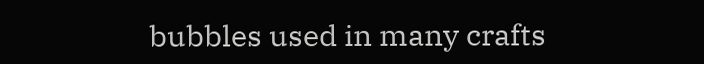bubbles used in many crafts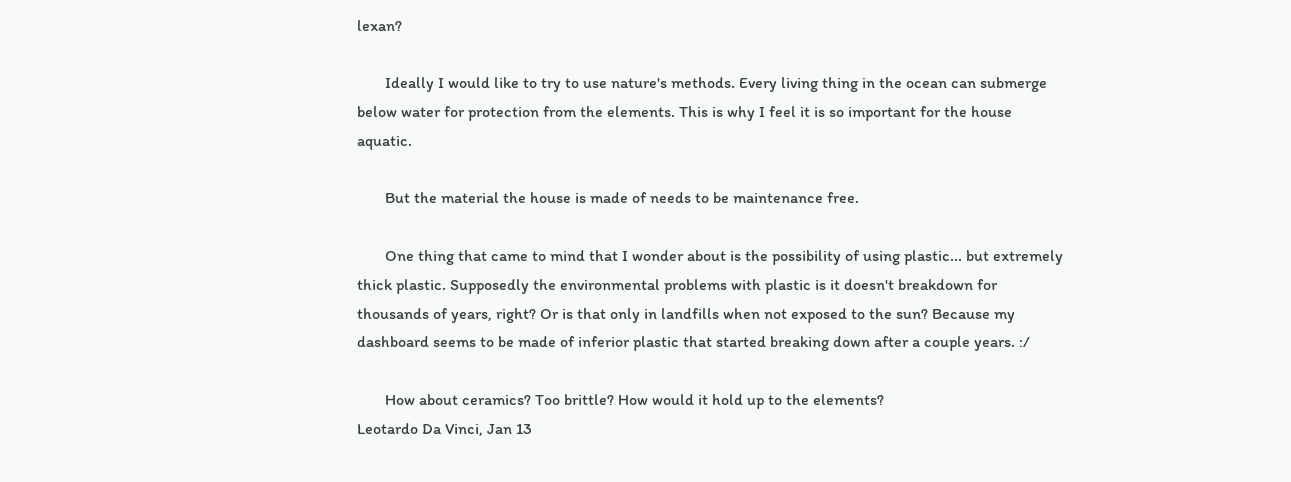lexan?

       Ideally I would like to try to use nature's methods. Every living thing in the ocean can submerge below water for protection from the elements. This is why I feel it is so important for the house aquatic.

       But the material the house is made of needs to be maintenance free.

       One thing that came to mind that I wonder about is the possibility of using plastic... but extremely thick plastic. Supposedly the environmental problems with plastic is it doesn't breakdown for thousands of years, right? Or is that only in landfills when not exposed to the sun? Because my dashboard seems to be made of inferior plastic that started breaking down after a couple years. :/

       How about ceramics? Too brittle? How would it hold up to the elements?
Leotardo Da Vinci, Jan 13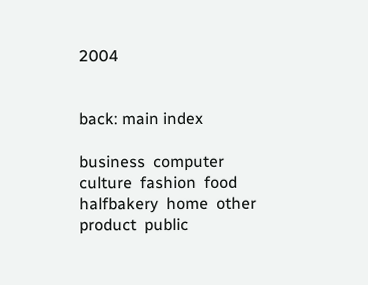2004


back: main index

business  computer  culture  fashion  food  halfbakery  home  other  product  public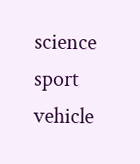science  sport  vehicle